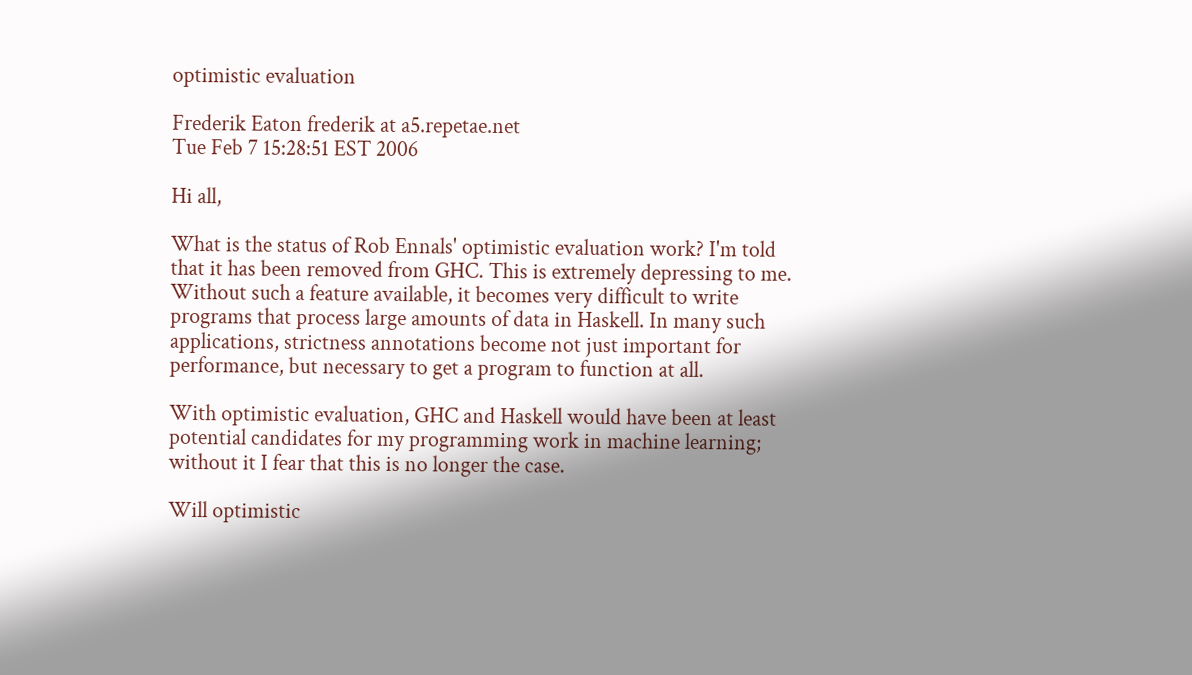optimistic evaluation

Frederik Eaton frederik at a5.repetae.net
Tue Feb 7 15:28:51 EST 2006

Hi all,

What is the status of Rob Ennals' optimistic evaluation work? I'm told
that it has been removed from GHC. This is extremely depressing to me.
Without such a feature available, it becomes very difficult to write
programs that process large amounts of data in Haskell. In many such
applications, strictness annotations become not just important for
performance, but necessary to get a program to function at all.

With optimistic evaluation, GHC and Haskell would have been at least
potential candidates for my programming work in machine learning;
without it I fear that this is no longer the case.

Will optimistic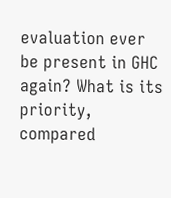evaluation ever be present in GHC again? What is its
priority, compared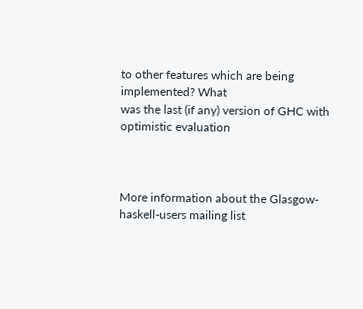to other features which are being implemented? What
was the last (if any) version of GHC with optimistic evaluation



More information about the Glasgow-haskell-users mailing list